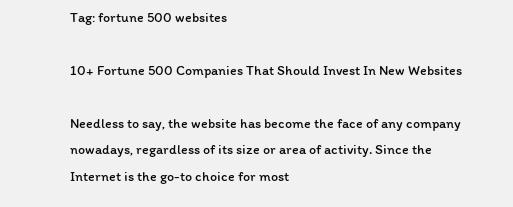Tag: fortune 500 websites

10+ Fortune 500 Companies That Should Invest In New Websites

Needless to say, the website has become the face of any company nowadays, regardless of its size or area of activity. Since the Internet is the go-to choice for most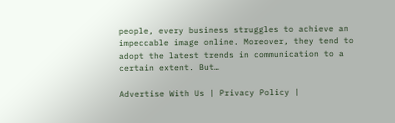people, every business struggles to achieve an impeccable image online. Moreover, they tend to adopt the latest trends in communication to a certain extent. But…

Advertise With Us | Privacy Policy |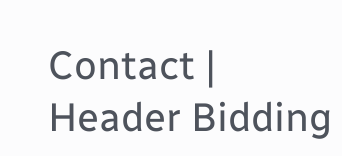Contact | Header Bidding